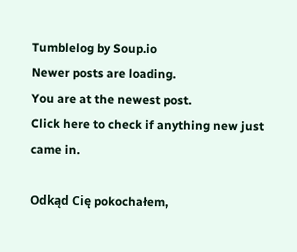Tumblelog by Soup.io
Newer posts are loading.
You are at the newest post.
Click here to check if anything new just came in.

Odkąd Cię pokochałem,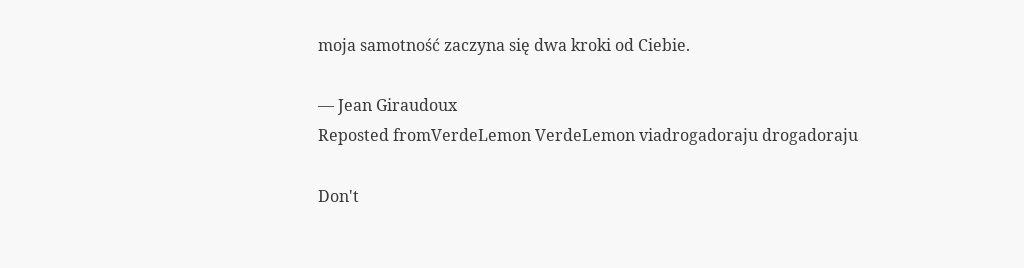moja samotność zaczyna się dwa kroki od Ciebie.

— Jean Giraudoux
Reposted fromVerdeLemon VerdeLemon viadrogadoraju drogadoraju

Don't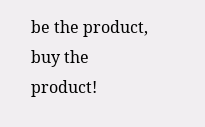be the product, buy the product!